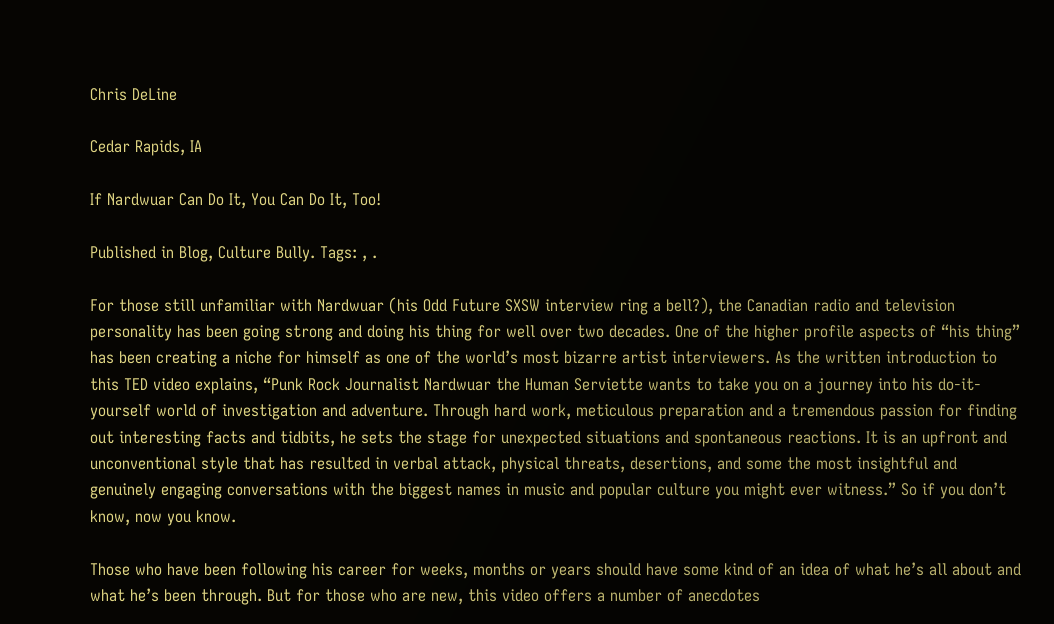Chris DeLine

Cedar Rapids, IA

If Nardwuar Can Do It, You Can Do It, Too!

Published in Blog, Culture Bully. Tags: , .

For those still unfamiliar with Nardwuar (his Odd Future SXSW interview ring a bell?), the Canadian radio and television personality has been going strong and doing his thing for well over two decades. One of the higher profile aspects of “his thing” has been creating a niche for himself as one of the world’s most bizarre artist interviewers. As the written introduction to this TED video explains, “Punk Rock Journalist Nardwuar the Human Serviette wants to take you on a journey into his do-it-yourself world of investigation and adventure. Through hard work, meticulous preparation and a tremendous passion for finding out interesting facts and tidbits, he sets the stage for unexpected situations and spontaneous reactions. It is an upfront and unconventional style that has resulted in verbal attack, physical threats, desertions, and some the most insightful and genuinely engaging conversations with the biggest names in music and popular culture you might ever witness.” So if you don’t know, now you know.

Those who have been following his career for weeks, months or years should have some kind of an idea of what he’s all about and what he’s been through. But for those who are new, this video offers a number of anecdotes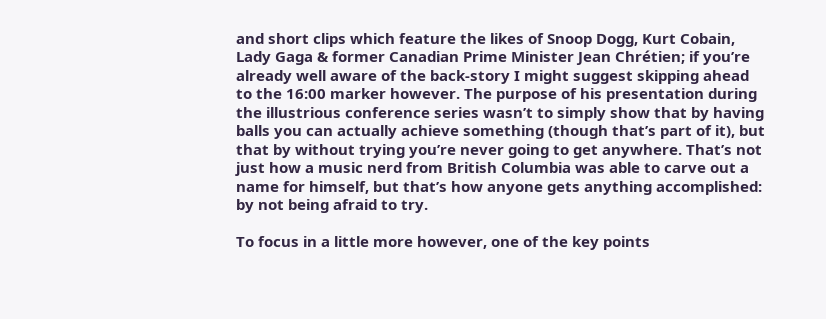and short clips which feature the likes of Snoop Dogg, Kurt Cobain, Lady Gaga & former Canadian Prime Minister Jean Chrétien; if you’re already well aware of the back-story I might suggest skipping ahead to the 16:00 marker however. The purpose of his presentation during the illustrious conference series wasn’t to simply show that by having balls you can actually achieve something (though that’s part of it), but that by without trying you’re never going to get anywhere. That’s not just how a music nerd from British Columbia was able to carve out a name for himself, but that’s how anyone gets anything accomplished: by not being afraid to try.

To focus in a little more however, one of the key points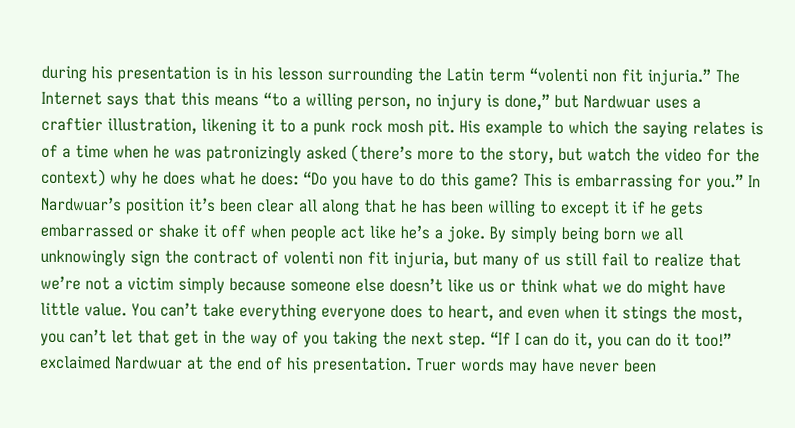during his presentation is in his lesson surrounding the Latin term “volenti non fit injuria.” The Internet says that this means “to a willing person, no injury is done,” but Nardwuar uses a craftier illustration, likening it to a punk rock mosh pit. His example to which the saying relates is of a time when he was patronizingly asked (there’s more to the story, but watch the video for the context) why he does what he does: “Do you have to do this game? This is embarrassing for you.” In Nardwuar’s position it’s been clear all along that he has been willing to except it if he gets embarrassed or shake it off when people act like he’s a joke. By simply being born we all unknowingly sign the contract of volenti non fit injuria, but many of us still fail to realize that we’re not a victim simply because someone else doesn’t like us or think what we do might have little value. You can’t take everything everyone does to heart, and even when it stings the most, you can’t let that get in the way of you taking the next step. “If I can do it, you can do it too!” exclaimed Nardwuar at the end of his presentation. Truer words may have never been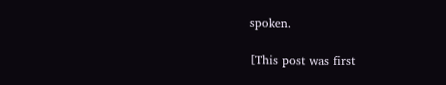spoken.

[This post was first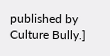published by Culture Bully.]